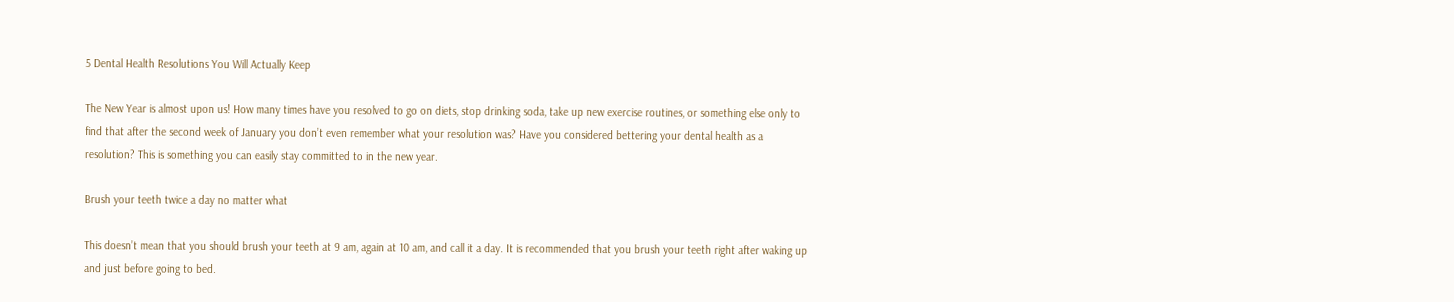5 Dental Health Resolutions You Will Actually Keep

The New Year is almost upon us! How many times have you resolved to go on diets, stop drinking soda, take up new exercise routines, or something else only to find that after the second week of January you don’t even remember what your resolution was? Have you considered bettering your dental health as a resolution? This is something you can easily stay committed to in the new year.

Brush your teeth twice a day no matter what

This doesn’t mean that you should brush your teeth at 9 am, again at 10 am, and call it a day. It is recommended that you brush your teeth right after waking up and just before going to bed.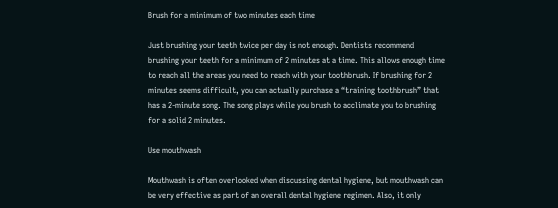Brush for a minimum of two minutes each time

Just brushing your teeth twice per day is not enough. Dentists recommend brushing your teeth for a minimum of 2 minutes at a time. This allows enough time to reach all the areas you need to reach with your toothbrush. If brushing for 2 minutes seems difficult, you can actually purchase a “training toothbrush” that has a 2-minute song. The song plays while you brush to acclimate you to brushing for a solid 2 minutes.

Use mouthwash

Mouthwash is often overlooked when discussing dental hygiene, but mouthwash can be very effective as part of an overall dental hygiene regimen. Also, it only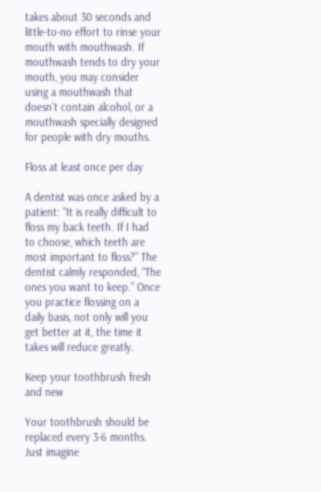takes about 30 seconds and little-to-no effort to rinse your mouth with mouthwash. If mouthwash tends to dry your mouth, you may consider using a mouthwash that doesn’t contain alcohol, or a mouthwash specially designed for people with dry mouths.

Floss at least once per day

A dentist was once asked by a patient: “It is really difficult to floss my back teeth. If I had to choose, which teeth are most important to floss?” The dentist calmly responded, “The ones you want to keep.” Once you practice flossing on a daily basis, not only will you get better at it, the time it takes will reduce greatly.

Keep your toothbrush fresh and new

Your toothbrush should be replaced every 3-6 months. Just imagine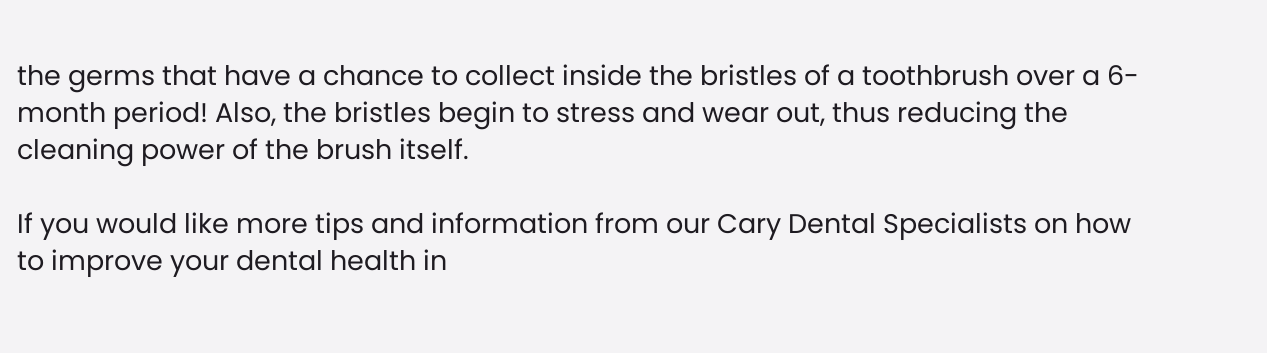the germs that have a chance to collect inside the bristles of a toothbrush over a 6-month period! Also, the bristles begin to stress and wear out, thus reducing the cleaning power of the brush itself.

If you would like more tips and information from our Cary Dental Specialists on how to improve your dental health in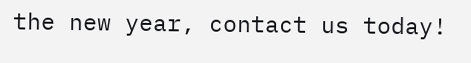the new year, contact us today!